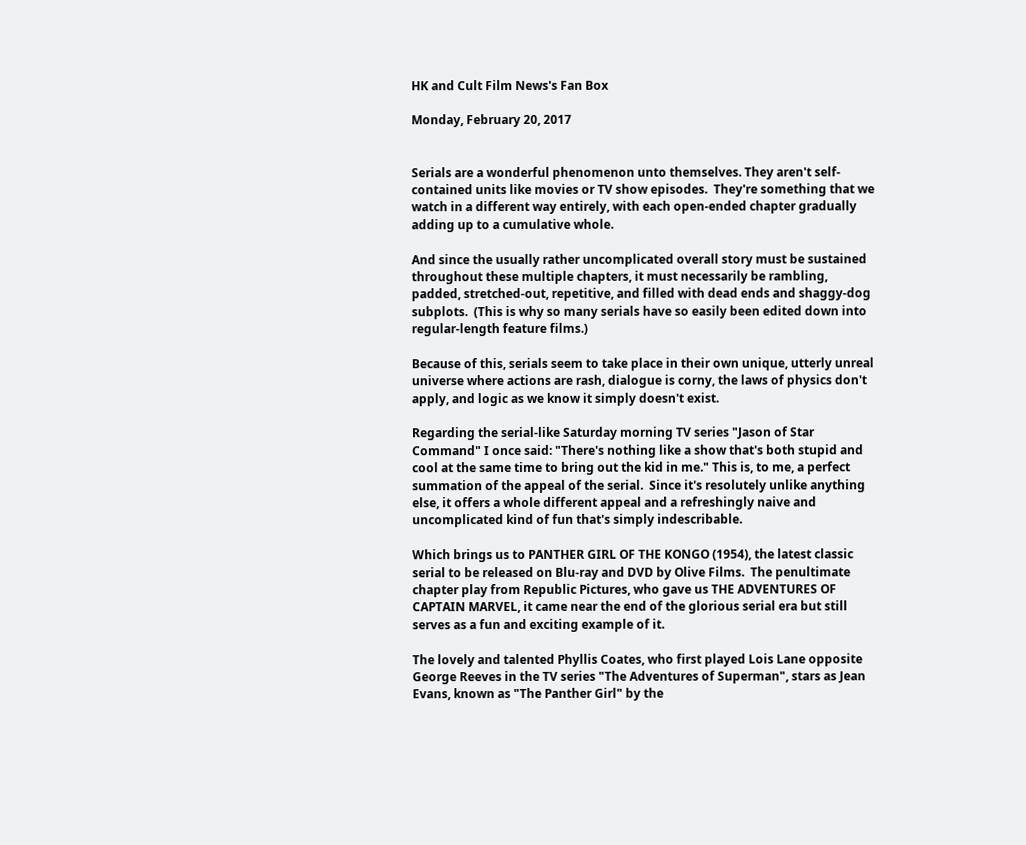HK and Cult Film News's Fan Box

Monday, February 20, 2017


Serials are a wonderful phenomenon unto themselves. They aren't self-contained units like movies or TV show episodes.  They're something that we watch in a different way entirely, with each open-ended chapter gradually adding up to a cumulative whole.

And since the usually rather uncomplicated overall story must be sustained throughout these multiple chapters, it must necessarily be rambling, padded, stretched-out, repetitive, and filled with dead ends and shaggy-dog subplots.  (This is why so many serials have so easily been edited down into regular-length feature films.)

Because of this, serials seem to take place in their own unique, utterly unreal universe where actions are rash, dialogue is corny, the laws of physics don't apply, and logic as we know it simply doesn't exist.

Regarding the serial-like Saturday morning TV series "Jason of Star Command" I once said: "There's nothing like a show that's both stupid and cool at the same time to bring out the kid in me." This is, to me, a perfect summation of the appeal of the serial.  Since it's resolutely unlike anything else, it offers a whole different appeal and a refreshingly naive and uncomplicated kind of fun that's simply indescribable.

Which brings us to PANTHER GIRL OF THE KONGO (1954), the latest classic serial to be released on Blu-ray and DVD by Olive Films.  The penultimate chapter play from Republic Pictures, who gave us THE ADVENTURES OF CAPTAIN MARVEL, it came near the end of the glorious serial era but still serves as a fun and exciting example of it.

The lovely and talented Phyllis Coates, who first played Lois Lane opposite George Reeves in the TV series "The Adventures of Superman", stars as Jean Evans, known as "The Panther Girl" by the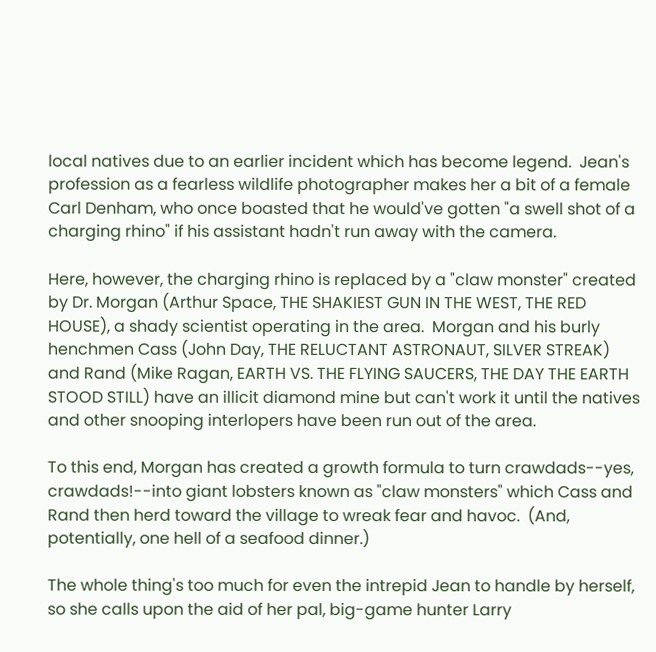local natives due to an earlier incident which has become legend.  Jean's profession as a fearless wildlife photographer makes her a bit of a female Carl Denham, who once boasted that he would've gotten "a swell shot of a charging rhino" if his assistant hadn't run away with the camera.

Here, however, the charging rhino is replaced by a "claw monster" created by Dr. Morgan (Arthur Space, THE SHAKIEST GUN IN THE WEST, THE RED HOUSE), a shady scientist operating in the area.  Morgan and his burly henchmen Cass (John Day, THE RELUCTANT ASTRONAUT, SILVER STREAK) and Rand (Mike Ragan, EARTH VS. THE FLYING SAUCERS, THE DAY THE EARTH STOOD STILL) have an illicit diamond mine but can't work it until the natives and other snooping interlopers have been run out of the area.

To this end, Morgan has created a growth formula to turn crawdads--yes, crawdads!--into giant lobsters known as "claw monsters" which Cass and Rand then herd toward the village to wreak fear and havoc.  (And, potentially, one hell of a seafood dinner.)

The whole thing's too much for even the intrepid Jean to handle by herself, so she calls upon the aid of her pal, big-game hunter Larry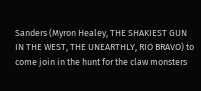Sanders (Myron Healey, THE SHAKIEST GUN IN THE WEST, THE UNEARTHLY, RIO BRAVO) to come join in the hunt for the claw monsters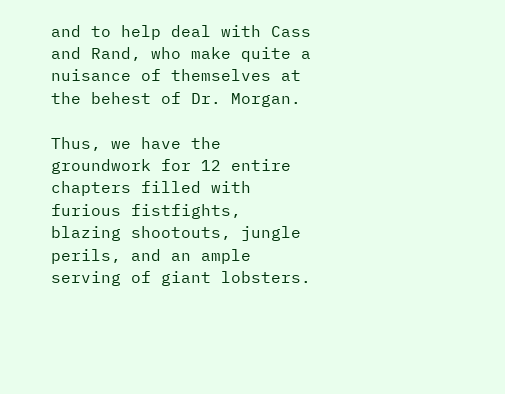and to help deal with Cass and Rand, who make quite a nuisance of themselves at the behest of Dr. Morgan.

Thus, we have the groundwork for 12 entire chapters filled with furious fistfights, blazing shootouts, jungle perils, and an ample serving of giant lobsters.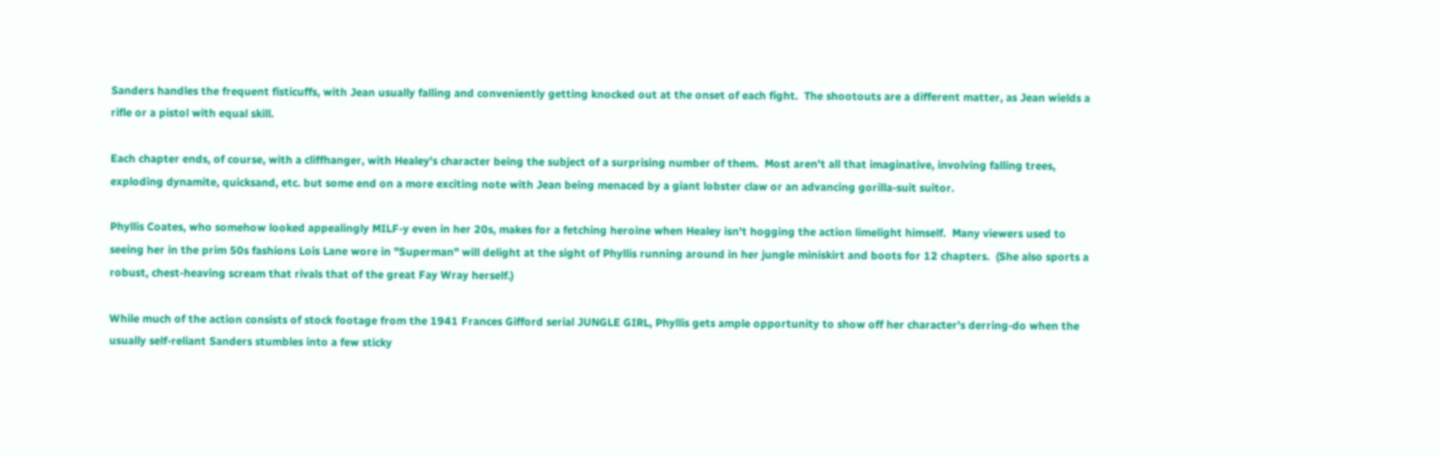Sanders handles the frequent fisticuffs, with Jean usually falling and conveniently getting knocked out at the onset of each fight.  The shootouts are a different matter, as Jean wields a rifle or a pistol with equal skill.

Each chapter ends, of course, with a cliffhanger, with Healey's character being the subject of a surprising number of them.  Most aren't all that imaginative, involving falling trees, exploding dynamite, quicksand, etc. but some end on a more exciting note with Jean being menaced by a giant lobster claw or an advancing gorilla-suit suitor.

Phyllis Coates, who somehow looked appealingly MILF-y even in her 20s, makes for a fetching heroine when Healey isn't hogging the action limelight himself.  Many viewers used to seeing her in the prim 50s fashions Lois Lane wore in "Superman" will delight at the sight of Phyllis running around in her jungle miniskirt and boots for 12 chapters.  (She also sports a robust, chest-heaving scream that rivals that of the great Fay Wray herself.)

While much of the action consists of stock footage from the 1941 Frances Gifford serial JUNGLE GIRL, Phyllis gets ample opportunity to show off her character's derring-do when the usually self-reliant Sanders stumbles into a few sticky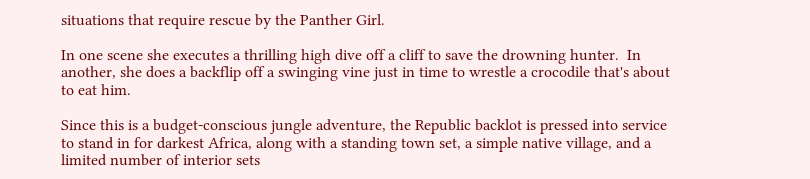situations that require rescue by the Panther Girl.

In one scene she executes a thrilling high dive off a cliff to save the drowning hunter.  In another, she does a backflip off a swinging vine just in time to wrestle a crocodile that's about to eat him.

Since this is a budget-conscious jungle adventure, the Republic backlot is pressed into service to stand in for darkest Africa, along with a standing town set, a simple native village, and a limited number of interior sets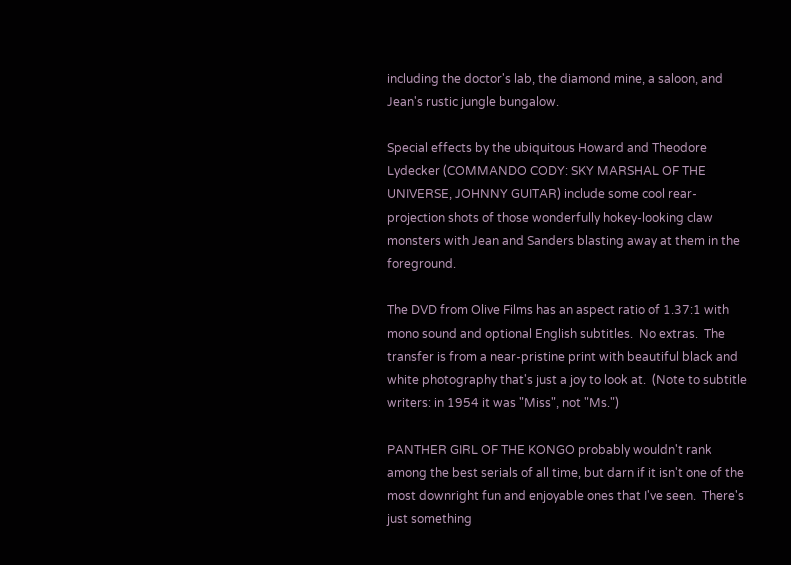including the doctor's lab, the diamond mine, a saloon, and Jean's rustic jungle bungalow.

Special effects by the ubiquitous Howard and Theodore Lydecker (COMMANDO CODY: SKY MARSHAL OF THE UNIVERSE, JOHNNY GUITAR) include some cool rear-projection shots of those wonderfully hokey-looking claw monsters with Jean and Sanders blasting away at them in the foreground.

The DVD from Olive Films has an aspect ratio of 1.37:1 with mono sound and optional English subtitles.  No extras.  The transfer is from a near-pristine print with beautiful black and white photography that's just a joy to look at.  (Note to subtitle writers: in 1954 it was "Miss", not "Ms.")

PANTHER GIRL OF THE KONGO probably wouldn't rank among the best serials of all time, but darn if it isn't one of the most downright fun and enjoyable ones that I've seen.  There's just something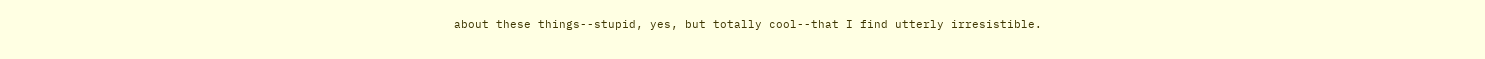about these things--stupid, yes, but totally cool--that I find utterly irresistible.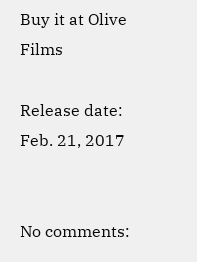Buy it at Olive Films

Release date: Feb. 21, 2017


No comments: